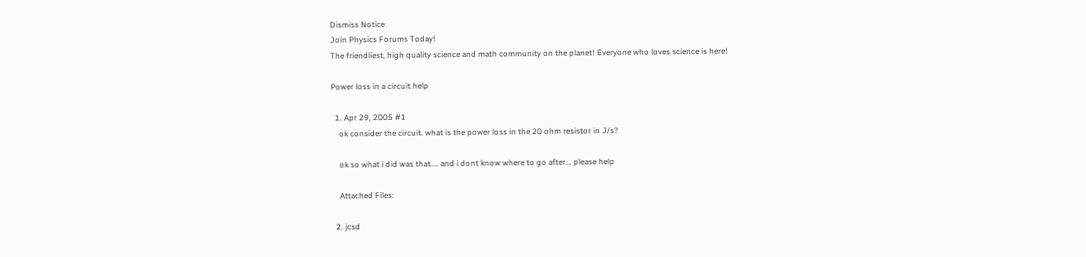Dismiss Notice
Join Physics Forums Today!
The friendliest, high quality science and math community on the planet! Everyone who loves science is here!

Power loss in a circuit help

  1. Apr 29, 2005 #1
    ok consider the circuit. what is the power loss in the 20 ohm resistor in J/s?

    ok so what i did was that.... and i dont know where to go after... please help

    Attached Files:

  2. jcsd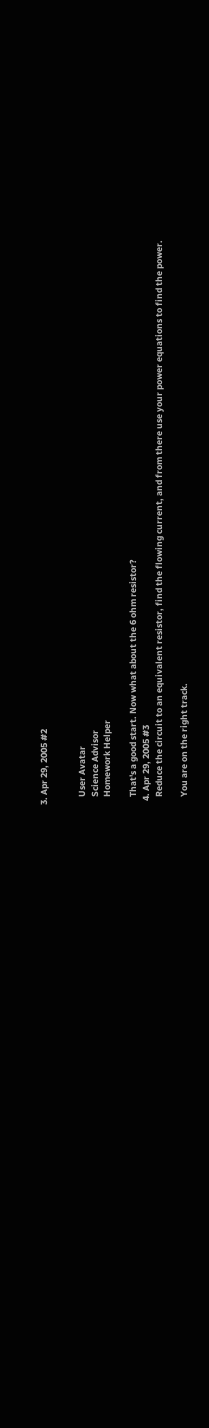3. Apr 29, 2005 #2


    User Avatar
    Science Advisor
    Homework Helper

    That's a good start. Now what about the 6 ohm resistor?
  4. Apr 29, 2005 #3
    Reduce the circuit to an equivalent resistor, find the flowing current, and from there use your power equations to find the power.

    You are on the right track.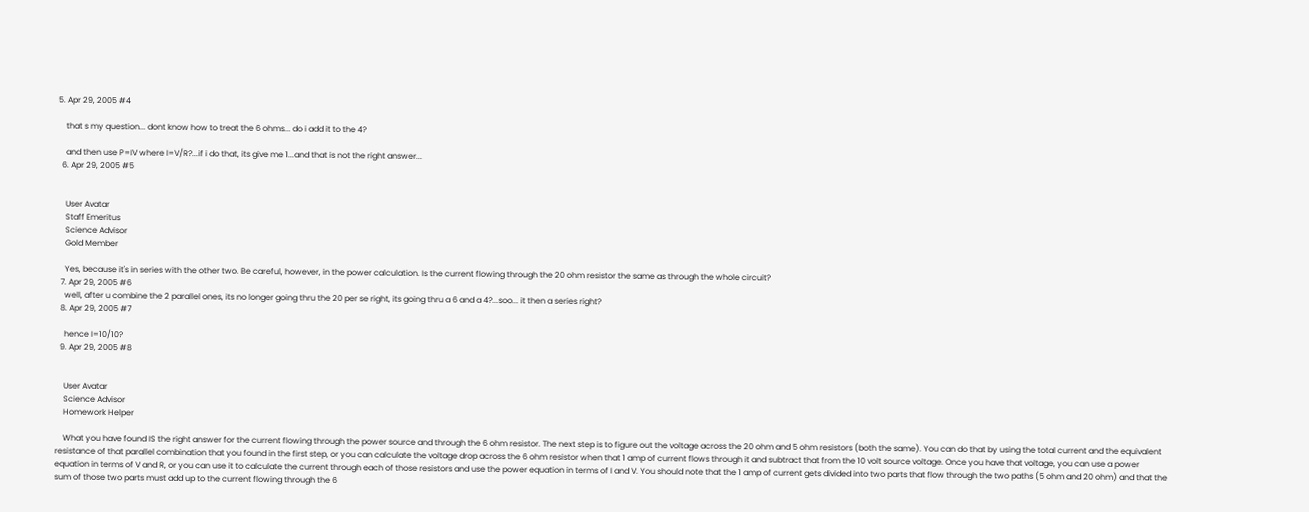5. Apr 29, 2005 #4

    that s my question... dont know how to treat the 6 ohms... do i add it to the 4?

    and then use P=IV where I=V/R?...if i do that, its give me 1...and that is not the right answer...
  6. Apr 29, 2005 #5


    User Avatar
    Staff Emeritus
    Science Advisor
    Gold Member

    Yes, because it's in series with the other two. Be careful, however, in the power calculation. Is the current flowing through the 20 ohm resistor the same as through the whole circuit?
  7. Apr 29, 2005 #6
    well, after u combine the 2 parallel ones, its no longer going thru the 20 per se right, its going thru a 6 and a 4?...soo... it then a series right?
  8. Apr 29, 2005 #7

    hence I=10/10?
  9. Apr 29, 2005 #8


    User Avatar
    Science Advisor
    Homework Helper

    What you have found IS the right answer for the current flowing through the power source and through the 6 ohm resistor. The next step is to figure out the voltage across the 20 ohm and 5 ohm resistors (both the same). You can do that by using the total current and the equivalent resistance of that parallel combination that you found in the first step, or you can calculate the voltage drop across the 6 ohm resistor when that 1 amp of current flows through it and subtract that from the 10 volt source voltage. Once you have that voltage, you can use a power equation in terms of V and R, or you can use it to calculate the current through each of those resistors and use the power equation in terms of I and V. You should note that the 1 amp of current gets divided into two parts that flow through the two paths (5 ohm and 20 ohm) and that the sum of those two parts must add up to the current flowing through the 6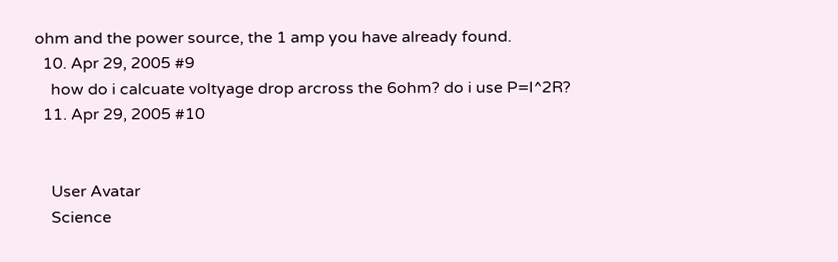ohm and the power source, the 1 amp you have already found.
  10. Apr 29, 2005 #9
    how do i calcuate voltyage drop arcross the 6ohm? do i use P=I^2R?
  11. Apr 29, 2005 #10


    User Avatar
    Science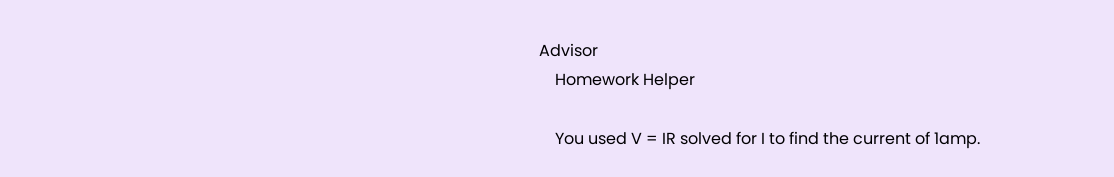Advisor
    Homework Helper

    You used V = IR solved for I to find the current of 1amp.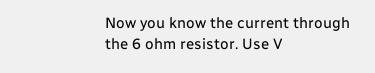Now you know the current through the 6 ohm resistor. Use V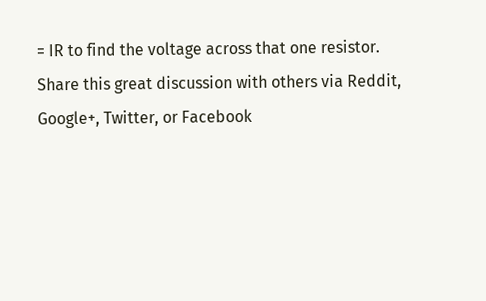= IR to find the voltage across that one resistor.
Share this great discussion with others via Reddit, Google+, Twitter, or Facebook